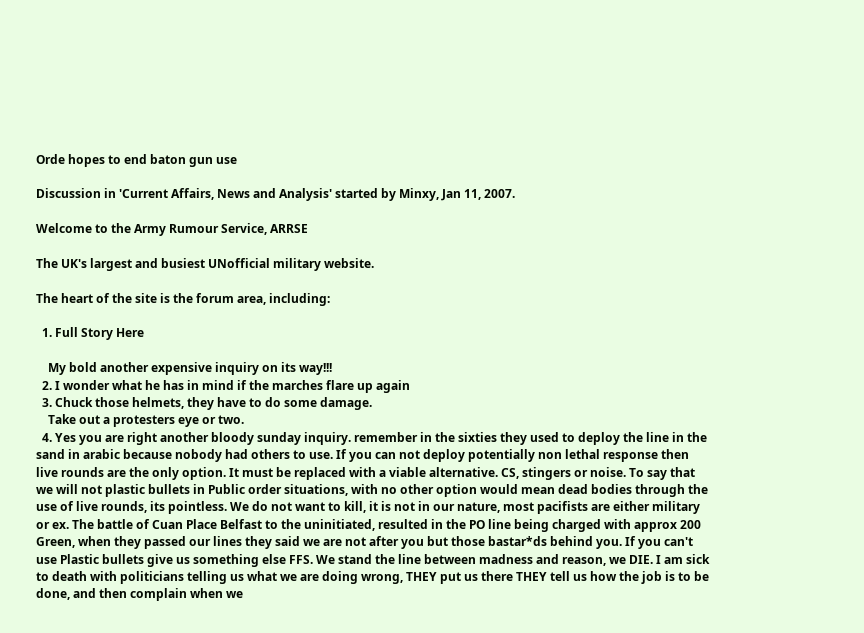Orde hopes to end baton gun use

Discussion in 'Current Affairs, News and Analysis' started by Minxy, Jan 11, 2007.

Welcome to the Army Rumour Service, ARRSE

The UK's largest and busiest UNofficial military website.

The heart of the site is the forum area, including:

  1. Full Story Here

    My bold another expensive inquiry on its way!!!
  2. I wonder what he has in mind if the marches flare up again
  3. Chuck those helmets, they have to do some damage.
    Take out a protesters eye or two.
  4. Yes you are right another bloody sunday inquiry. remember in the sixties they used to deploy the line in the sand in arabic because nobody had others to use. If you can not deploy potentially non lethal response then live rounds are the only option. It must be replaced with a viable alternative. CS, stingers or noise. To say that we will not plastic bullets in Public order situations, with no other option would mean dead bodies through the use of live rounds, its pointless. We do not want to kill, it is not in our nature, most pacifists are either military or ex. The battle of Cuan Place Belfast to the uninitiated, resulted in the PO line being charged with approx 200 Green, when they passed our lines they said we are not after you but those bastar*ds behind you. If you can't use Plastic bullets give us something else FFS. We stand the line between madness and reason, we DIE. I am sick to death with politicians telling us what we are doing wrong, THEY put us there THEY tell us how the job is to be done, and then complain when we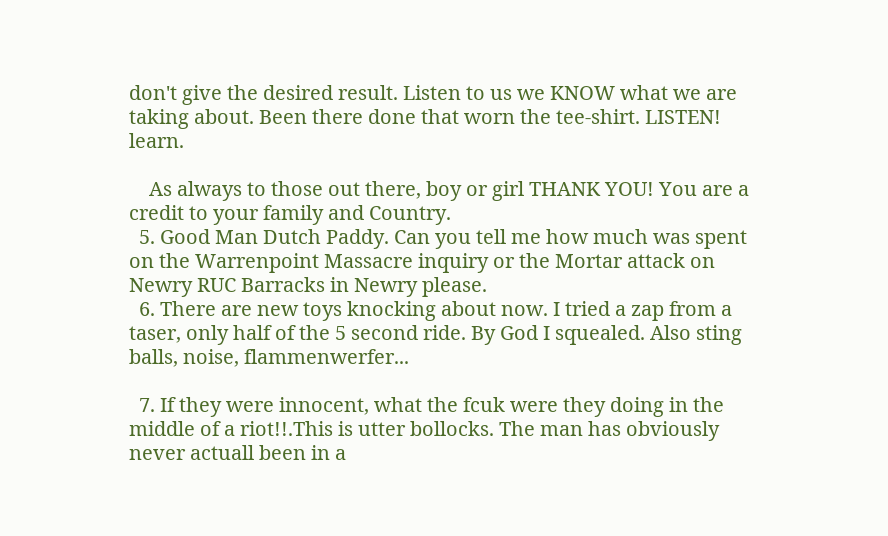don't give the desired result. Listen to us we KNOW what we are taking about. Been there done that worn the tee-shirt. LISTEN! learn.

    As always to those out there, boy or girl THANK YOU! You are a credit to your family and Country.
  5. Good Man Dutch Paddy. Can you tell me how much was spent on the Warrenpoint Massacre inquiry or the Mortar attack on Newry RUC Barracks in Newry please.
  6. There are new toys knocking about now. I tried a zap from a taser, only half of the 5 second ride. By God I squealed. Also sting balls, noise, flammenwerfer...

  7. If they were innocent, what the fcuk were they doing in the middle of a riot!!.This is utter bollocks. The man has obviously never actuall been in a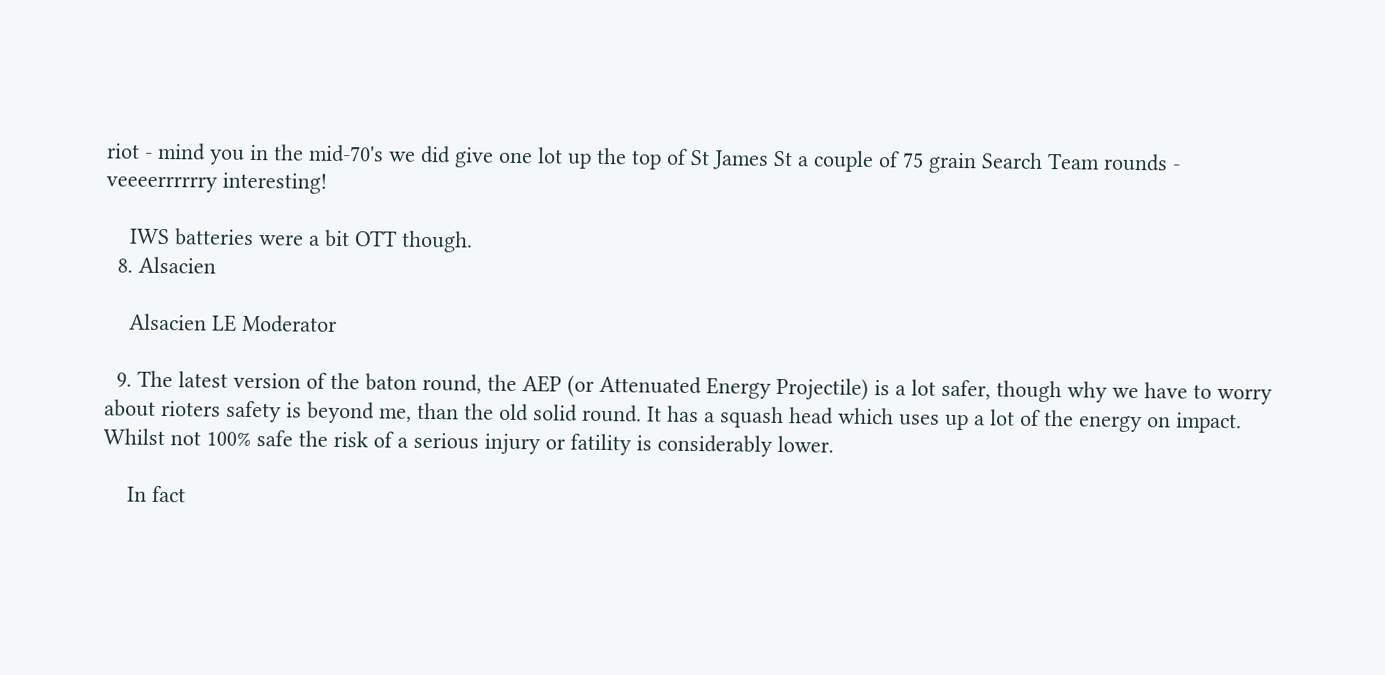riot - mind you in the mid-70's we did give one lot up the top of St James St a couple of 75 grain Search Team rounds - veeeerrrrrry interesting!

    IWS batteries were a bit OTT though.
  8. Alsacien

    Alsacien LE Moderator

  9. The latest version of the baton round, the AEP (or Attenuated Energy Projectile) is a lot safer, though why we have to worry about rioters safety is beyond me, than the old solid round. It has a squash head which uses up a lot of the energy on impact. Whilst not 100% safe the risk of a serious injury or fatility is considerably lower.

    In fact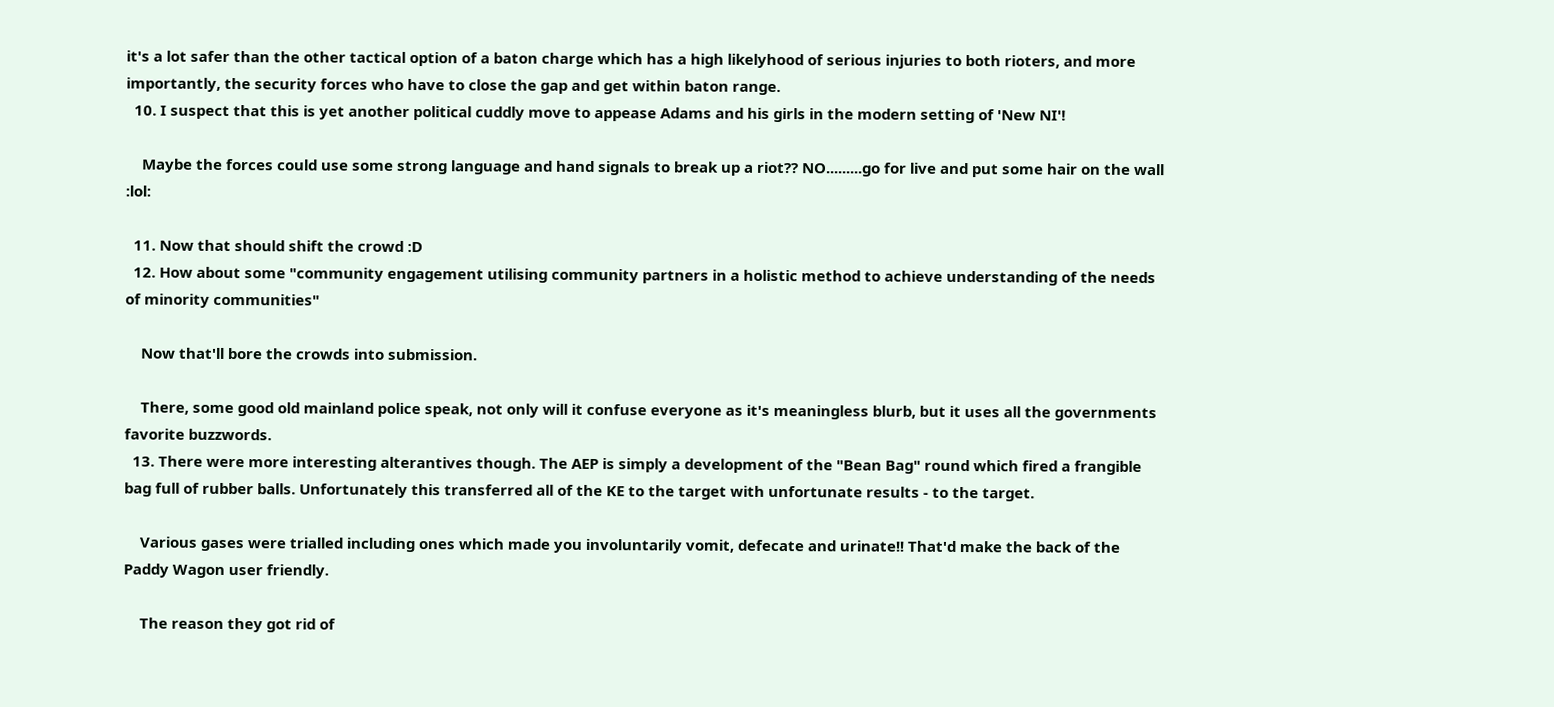it's a lot safer than the other tactical option of a baton charge which has a high likelyhood of serious injuries to both rioters, and more importantly, the security forces who have to close the gap and get within baton range.
  10. I suspect that this is yet another political cuddly move to appease Adams and his girls in the modern setting of 'New NI'!

    Maybe the forces could use some strong language and hand signals to break up a riot?? NO.........go for live and put some hair on the wall :lol:

  11. Now that should shift the crowd :D
  12. How about some "community engagement utilising community partners in a holistic method to achieve understanding of the needs of minority communities"

    Now that'll bore the crowds into submission.

    There, some good old mainland police speak, not only will it confuse everyone as it's meaningless blurb, but it uses all the governments favorite buzzwords.
  13. There were more interesting alterantives though. The AEP is simply a development of the "Bean Bag" round which fired a frangible bag full of rubber balls. Unfortunately this transferred all of the KE to the target with unfortunate results - to the target.

    Various gases were trialled including ones which made you involuntarily vomit, defecate and urinate!! That'd make the back of the Paddy Wagon user friendly.

    The reason they got rid of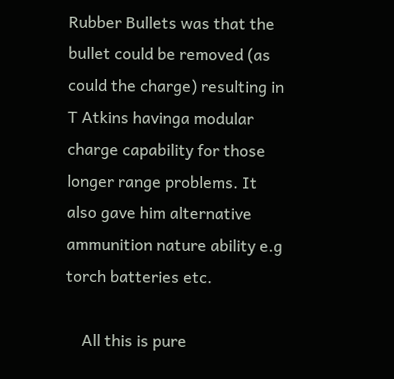Rubber Bullets was that the bullet could be removed (as could the charge) resulting in T Atkins havinga modular charge capability for those longer range problems. It also gave him alternative ammunition nature ability e.g torch batteries etc.

    All this is pure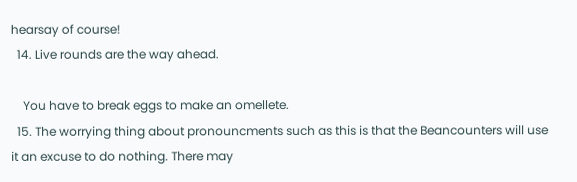hearsay of course!
  14. Live rounds are the way ahead.

    You have to break eggs to make an omellete.
  15. The worrying thing about pronouncments such as this is that the Beancounters will use it an excuse to do nothing. There may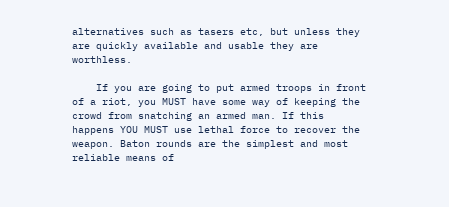alternatives such as tasers etc, but unless they are quickly available and usable they are worthless.

    If you are going to put armed troops in front of a riot, you MUST have some way of keeping the crowd from snatching an armed man. If this happens YOU MUST use lethal force to recover the weapon. Baton rounds are the simplest and most reliable means of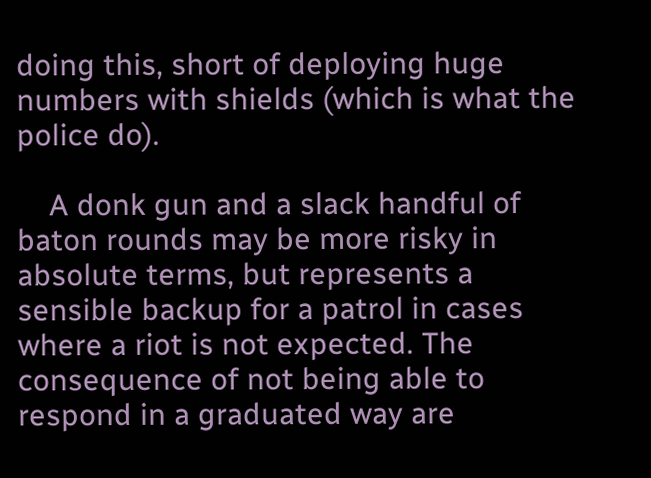doing this, short of deploying huge numbers with shields (which is what the police do).

    A donk gun and a slack handful of baton rounds may be more risky in absolute terms, but represents a sensible backup for a patrol in cases where a riot is not expected. The consequence of not being able to respond in a graduated way are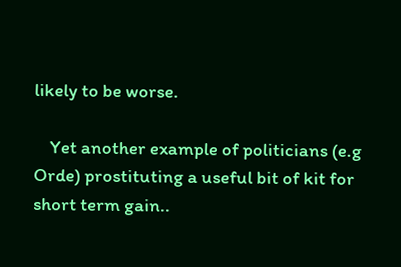likely to be worse.

    Yet another example of politicians (e.g Orde) prostituting a useful bit of kit for short term gain..